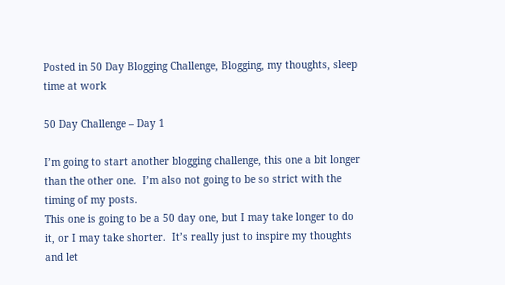Posted in 50 Day Blogging Challenge, Blogging, my thoughts, sleep time at work

50 Day Challenge – Day 1

I’m going to start another blogging challenge, this one a bit longer than the other one.  I’m also not going to be so strict with the timing of my posts.
This one is going to be a 50 day one, but I may take longer to do it, or I may take shorter.  It’s really just to inspire my thoughts and let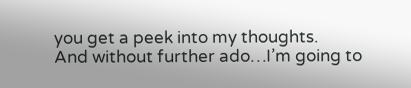you get a peek into my thoughts.
And without further ado…I’m going to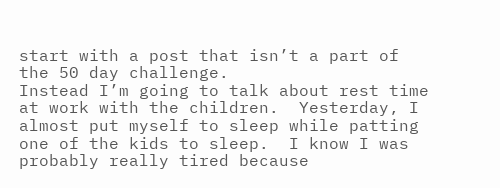start with a post that isn’t a part of the 50 day challenge.
Instead I’m going to talk about rest time at work with the children.  Yesterday, I almost put myself to sleep while patting one of the kids to sleep.  I know I was probably really tired because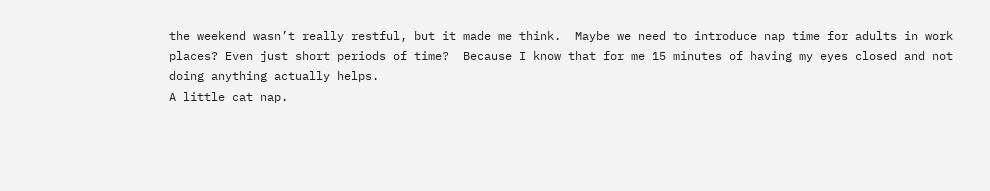the weekend wasn’t really restful, but it made me think.  Maybe we need to introduce nap time for adults in work places? Even just short periods of time?  Because I know that for me 15 minutes of having my eyes closed and not doing anything actually helps.
A little cat nap.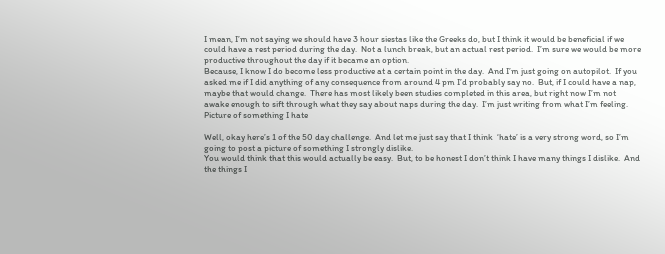I mean, I’m not saying we should have 3 hour siestas like the Greeks do, but I think it would be beneficial if we could have a rest period during the day.  Not a lunch break, but an actual rest period.  I’m sure we would be more productive throughout the day if it became an option.
Because, I know I do become less productive at a certain point in the day.  And I’m just going on autopilot.  If you asked me if I did anything of any consequence from around 4 pm I’d probably say no.  But, if I could have a nap, maybe that would change.  There has most likely been studies completed in this area, but right now I’m not awake enough to sift through what they say about naps during the day.  I’m just writing from what I’m feeling.
Picture of something I hate

Well, okay here’s 1 of the 50 day challenge.  And let me just say that I think  ‘hate’ is a very strong word, so I’m going to post a picture of something I strongly dislike.
You would think that this would actually be easy.  But, to be honest I don’t think I have many things I dislike.  And the things I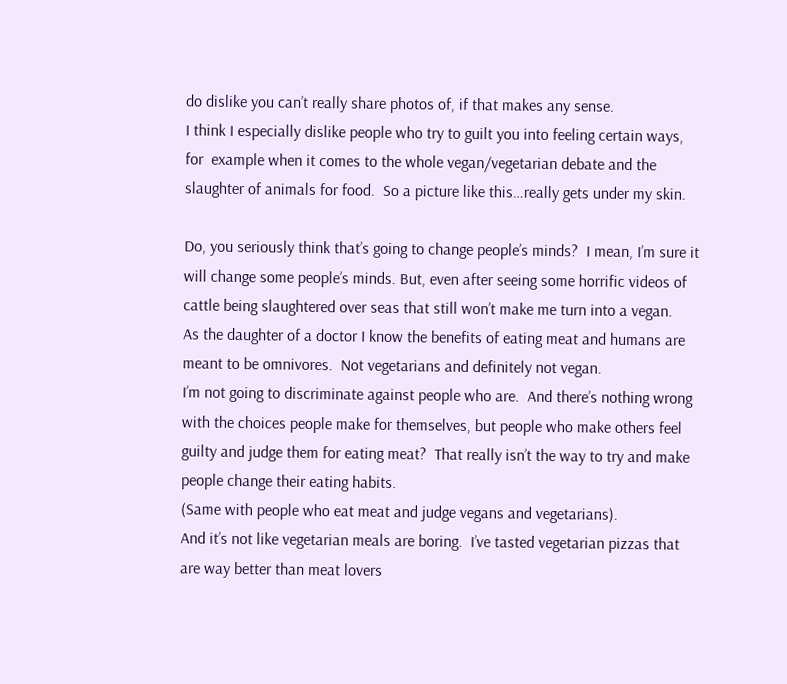do dislike you can’t really share photos of, if that makes any sense.
I think I especially dislike people who try to guilt you into feeling certain ways, for  example when it comes to the whole vegan/vegetarian debate and the slaughter of animals for food.  So a picture like this…really gets under my skin.

Do, you seriously think that’s going to change people’s minds?  I mean, I’m sure it will change some people’s minds. But, even after seeing some horrific videos of cattle being slaughtered over seas that still won’t make me turn into a vegan.
As the daughter of a doctor I know the benefits of eating meat and humans are meant to be omnivores.  Not vegetarians and definitely not vegan.
I’m not going to discriminate against people who are.  And there’s nothing wrong with the choices people make for themselves, but people who make others feel guilty and judge them for eating meat?  That really isn’t the way to try and make people change their eating habits.
(Same with people who eat meat and judge vegans and vegetarians).
And it’s not like vegetarian meals are boring.  I’ve tasted vegetarian pizzas that are way better than meat lovers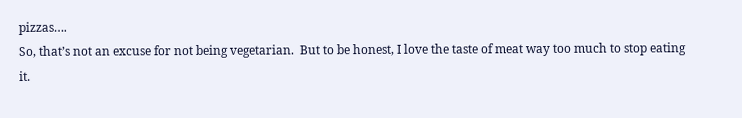pizzas….
So, that’s not an excuse for not being vegetarian.  But to be honest, I love the taste of meat way too much to stop eating it.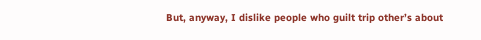But, anyway, I dislike people who guilt trip other’s about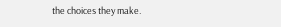the choices they make.